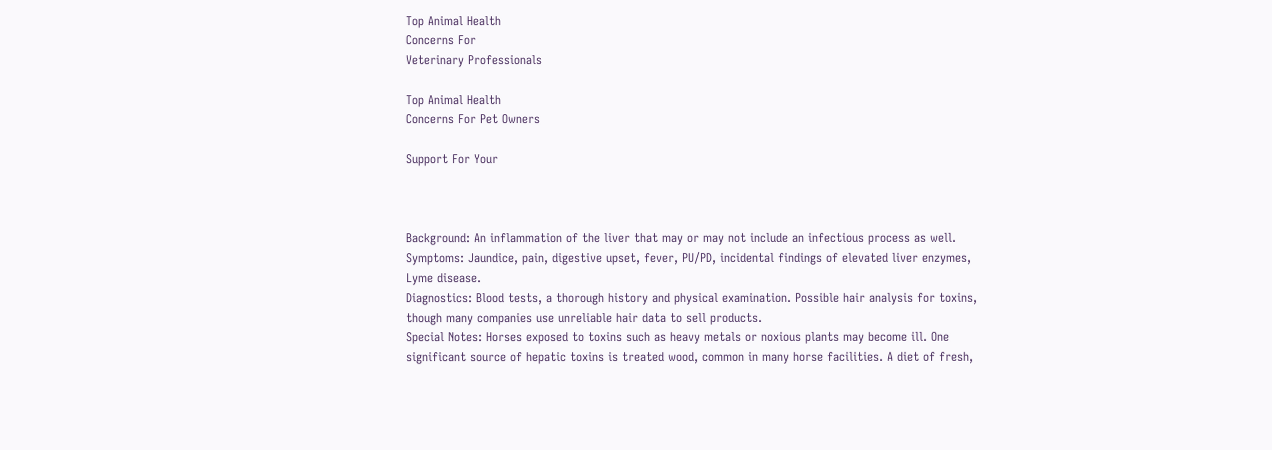Top Animal Health
Concerns For
Veterinary Professionals

Top Animal Health
Concerns For Pet Owners

Support For Your



Background: An inflammation of the liver that may or may not include an infectious process as well.
Symptoms: Jaundice, pain, digestive upset, fever, PU/PD, incidental findings of elevated liver enzymes, Lyme disease.
Diagnostics: Blood tests, a thorough history and physical examination. Possible hair analysis for toxins, though many companies use unreliable hair data to sell products.
Special Notes: Horses exposed to toxins such as heavy metals or noxious plants may become ill. One significant source of hepatic toxins is treated wood, common in many horse facilities. A diet of fresh,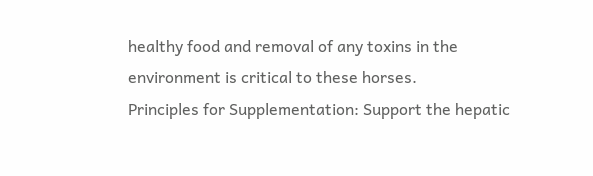healthy food and removal of any toxins in the environment is critical to these horses.
Principles for Supplementation: Support the hepatic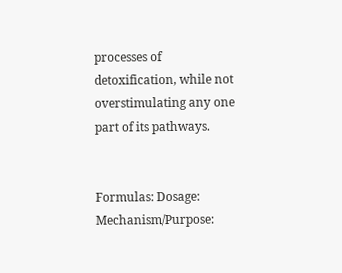processes of detoxification, while not overstimulating any one part of its pathways.


Formulas: Dosage: Mechanism/Purpose: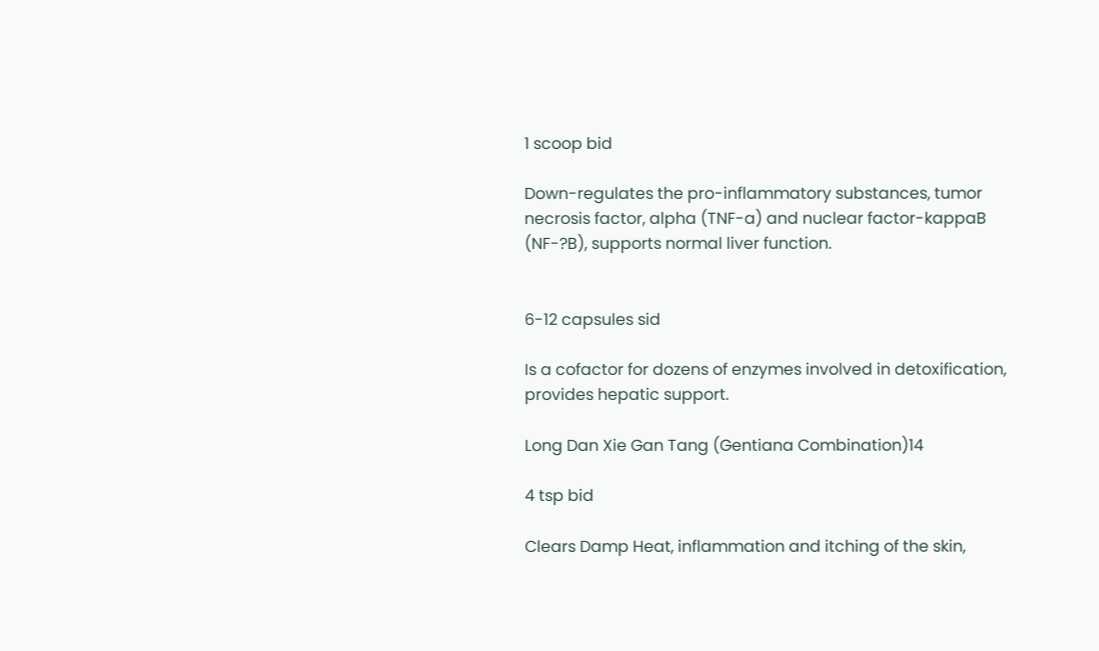1 scoop bid

Down-regulates the pro-inflammatory substances, tumor necrosis factor, alpha (TNF-a) and nuclear factor-kappaB (NF-?B), supports normal liver function.


6-12 capsules sid

Is a cofactor for dozens of enzymes involved in detoxification, provides hepatic support.

Long Dan Xie Gan Tang (Gentiana Combination)14

4 tsp bid

Clears Damp Heat, inflammation and itching of the skin,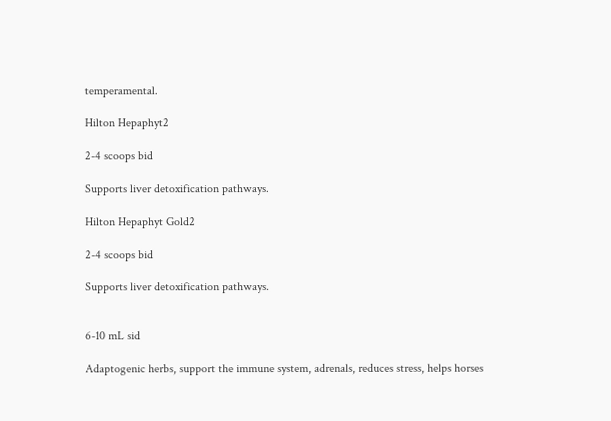temperamental.

Hilton Hepaphyt2

2-4 scoops bid

Supports liver detoxification pathways.

Hilton Hepaphyt Gold2

2-4 scoops bid

Supports liver detoxification pathways.


6-10 mL sid

Adaptogenic herbs, support the immune system, adrenals, reduces stress, helps horses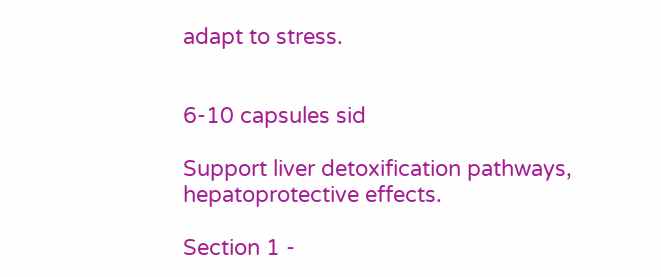adapt to stress.


6-10 capsules sid

Support liver detoxification pathways, hepatoprotective effects.

Section 1 -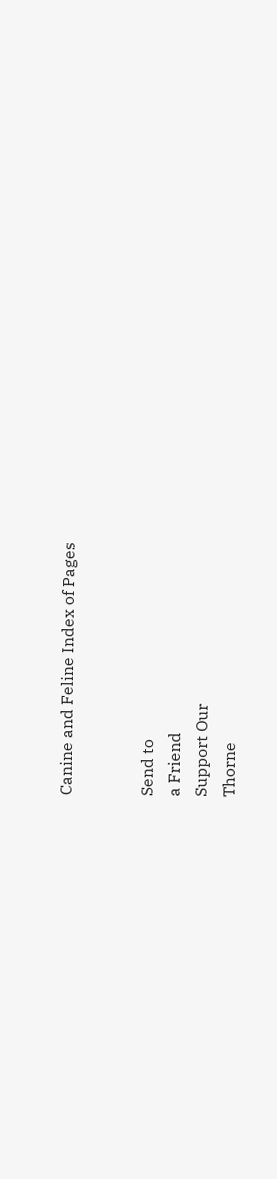Canine and Feline Index of Pages


Send to
a Friend
Support Our
Thorne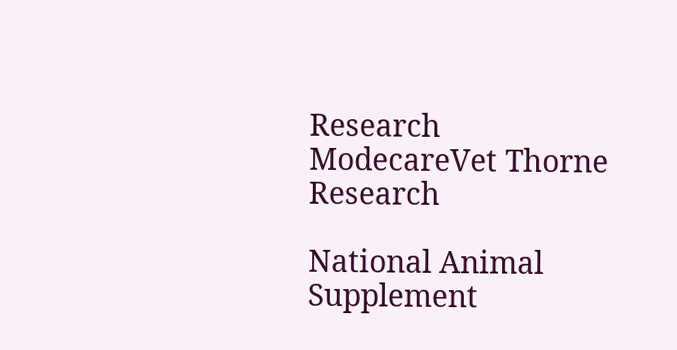Research
ModecareVet Thorne Research

National Animal Supplement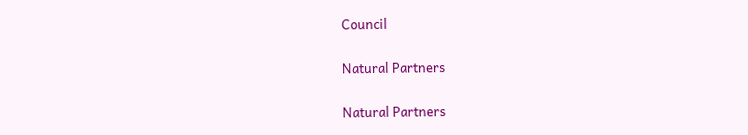Council

Natural Partners

Natural Partners